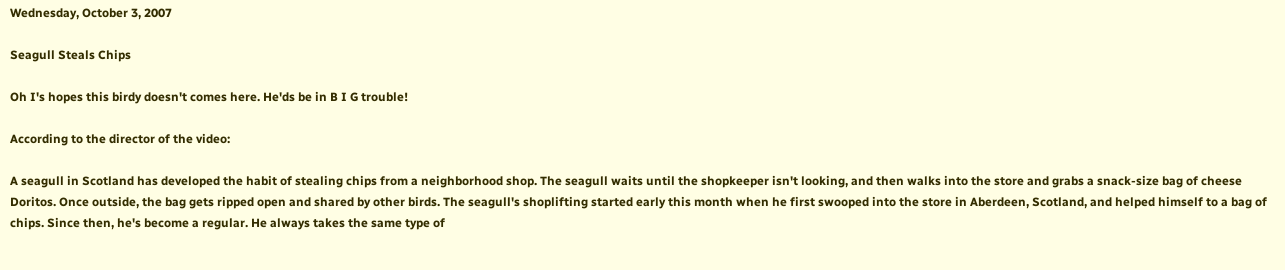Wednesday, October 3, 2007

Seagull Steals Chips

Oh I's hopes this birdy doesn't comes here. He'ds be in B I G trouble!

According to the director of the video:

A seagull in Scotland has developed the habit of stealing chips from a neighborhood shop. The seagull waits until the shopkeeper isn't looking, and then walks into the store and grabs a snack-size bag of cheese Doritos. Once outside, the bag gets ripped open and shared by other birds. The seagull's shoplifting started early this month when he first swooped into the store in Aberdeen, Scotland, and helped himself to a bag of chips. Since then, he's become a regular. He always takes the same type of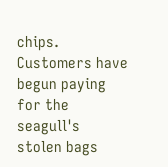chips. Customers have begun paying for the seagull's stolen bags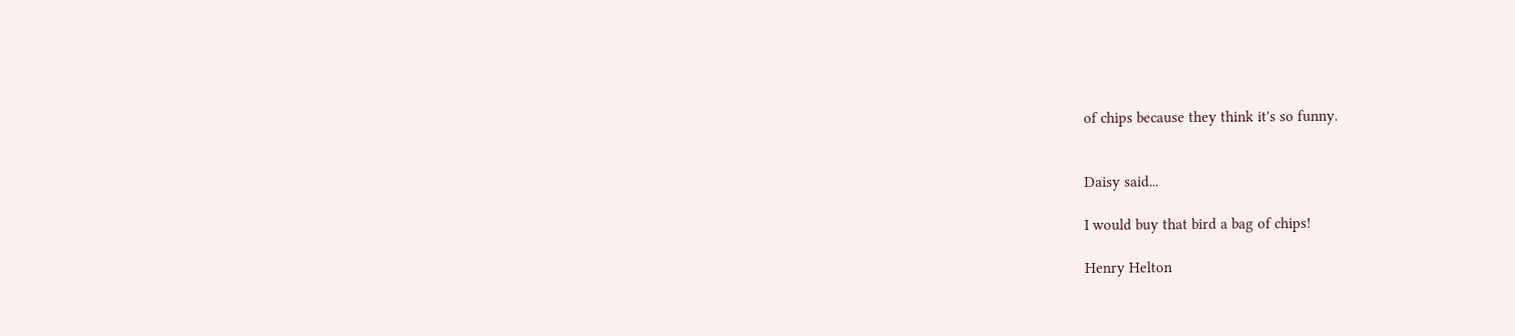of chips because they think it's so funny.


Daisy said...

I would buy that bird a bag of chips!

Henry Helton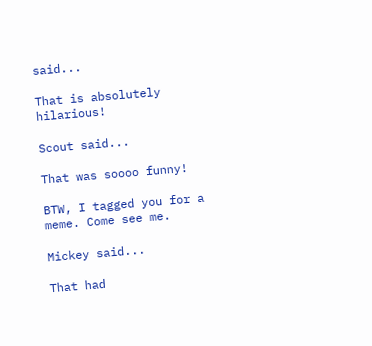said...

That is absolutely hilarious!

Scout said...

That was soooo funny!

BTW, I tagged you for a meme. Come see me.

Mickey said...

That had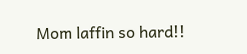Mom laffin so hard!!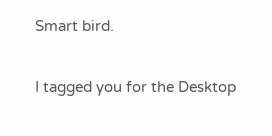Smart bird.

I tagged you for the Desktop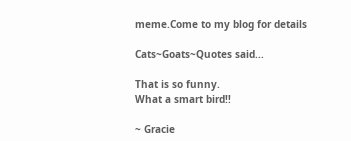meme.Come to my blog for details

Cats~Goats~Quotes said...

That is so funny.
What a smart bird!!

~ Gracie